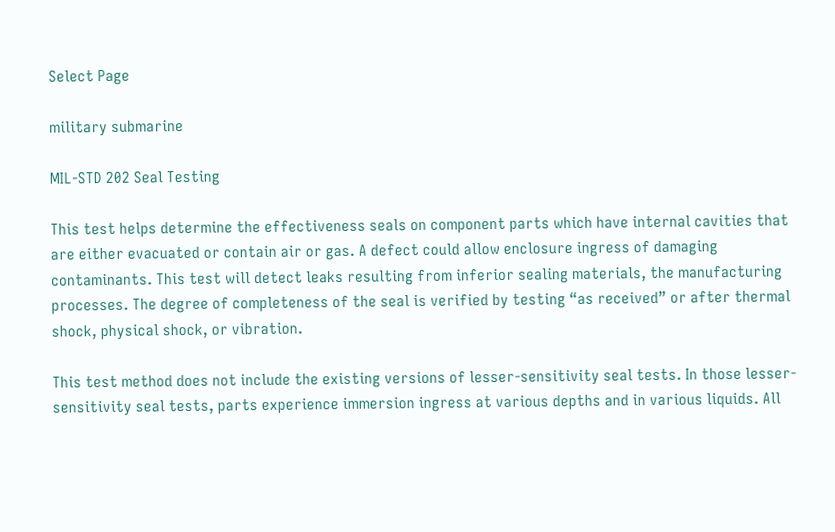Select Page

military submarine

MIL-STD 202 Seal Testing

This test helps determine the effectiveness seals on component parts which have internal cavities that are either evacuated or contain air or gas. A defect could allow enclosure ingress of damaging contaminants. This test will detect leaks resulting from inferior sealing materials, the manufacturing processes. The degree of completeness of the seal is verified by testing “as received” or after thermal shock, physical shock, or vibration.

This test method does not include the existing versions of lesser-sensitivity seal tests. In those lesser-sensitivity seal tests, parts experience immersion ingress at various depths and in various liquids. All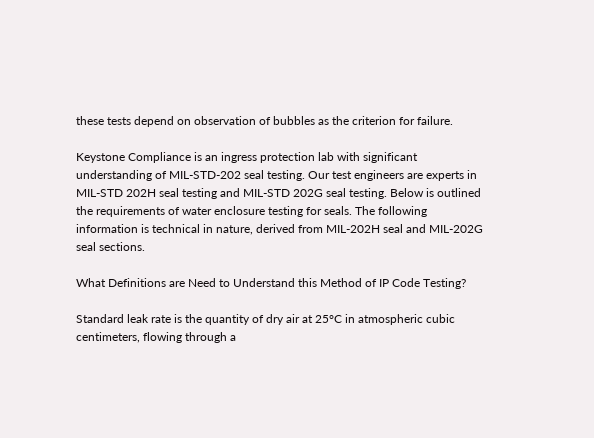these tests depend on observation of bubbles as the criterion for failure.

Keystone Compliance is an ingress protection lab with significant understanding of MIL-STD-202 seal testing. Our test engineers are experts in MIL-STD 202H seal testing and MIL-STD 202G seal testing. Below is outlined the requirements of water enclosure testing for seals. The following information is technical in nature, derived from MIL-202H seal and MIL-202G seal sections.

What Definitions are Need to Understand this Method of IP Code Testing?

Standard leak rate is the quantity of dry air at 25°C in atmospheric cubic centimeters, flowing through a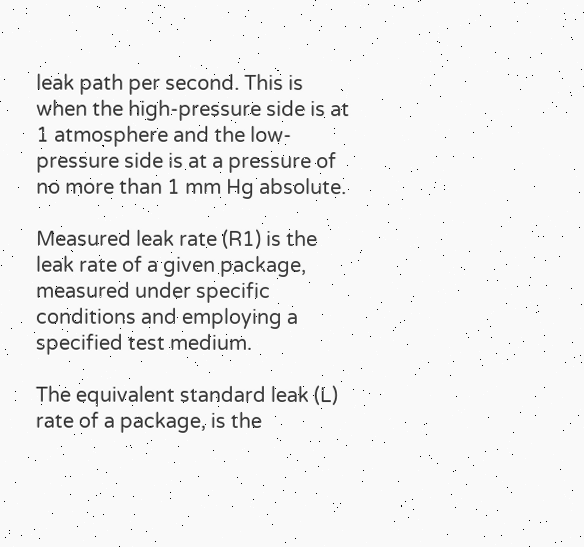leak path per second. This is when the high-pressure side is at 1 atmosphere and the low-pressure side is at a pressure of no more than 1 mm Hg absolute.

Measured leak rate (R1) is the leak rate of a given package, measured under specific conditions and employing a specified test medium.

The equivalent standard leak (L) rate of a package, is the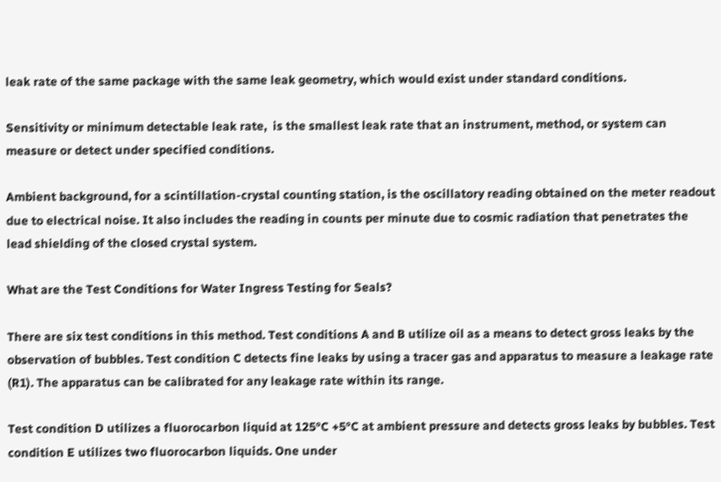leak rate of the same package with the same leak geometry, which would exist under standard conditions.

Sensitivity or minimum detectable leak rate,  is the smallest leak rate that an instrument, method, or system can measure or detect under specified conditions.

Ambient background, for a scintillation-crystal counting station, is the oscillatory reading obtained on the meter readout due to electrical noise. It also includes the reading in counts per minute due to cosmic radiation that penetrates the lead shielding of the closed crystal system.

What are the Test Conditions for Water Ingress Testing for Seals?

There are six test conditions in this method. Test conditions A and B utilize oil as a means to detect gross leaks by the observation of bubbles. Test condition C detects fine leaks by using a tracer gas and apparatus to measure a leakage rate (R1). The apparatus can be calibrated for any leakage rate within its range.

Test condition D utilizes a fluorocarbon liquid at 125°C +5°C at ambient pressure and detects gross leaks by bubbles. Test condition E utilizes two fluorocarbon liquids. One under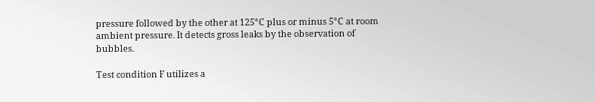pressure followed by the other at 125°C plus or minus 5°C at room ambient pressure. It detects gross leaks by the observation of bubbles.

Test condition F utilizes a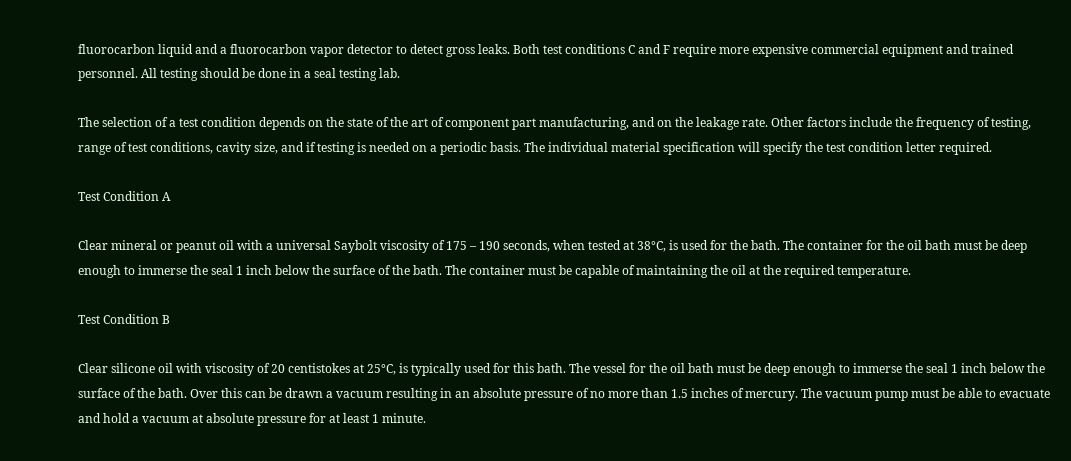fluorocarbon liquid and a fluorocarbon vapor detector to detect gross leaks. Both test conditions C and F require more expensive commercial equipment and trained personnel. All testing should be done in a seal testing lab.

The selection of a test condition depends on the state of the art of component part manufacturing, and on the leakage rate. Other factors include the frequency of testing, range of test conditions, cavity size, and if testing is needed on a periodic basis. The individual material specification will specify the test condition letter required.

Test Condition A

Clear mineral or peanut oil with a universal Saybolt viscosity of 175 – 190 seconds, when tested at 38°C, is used for the bath. The container for the oil bath must be deep enough to immerse the seal 1 inch below the surface of the bath. The container must be capable of maintaining the oil at the required temperature.

Test Condition B

Clear silicone oil with viscosity of 20 centistokes at 25°C, is typically used for this bath. The vessel for the oil bath must be deep enough to immerse the seal 1 inch below the surface of the bath. Over this can be drawn a vacuum resulting in an absolute pressure of no more than 1.5 inches of mercury. The vacuum pump must be able to evacuate and hold a vacuum at absolute pressure for at least 1 minute.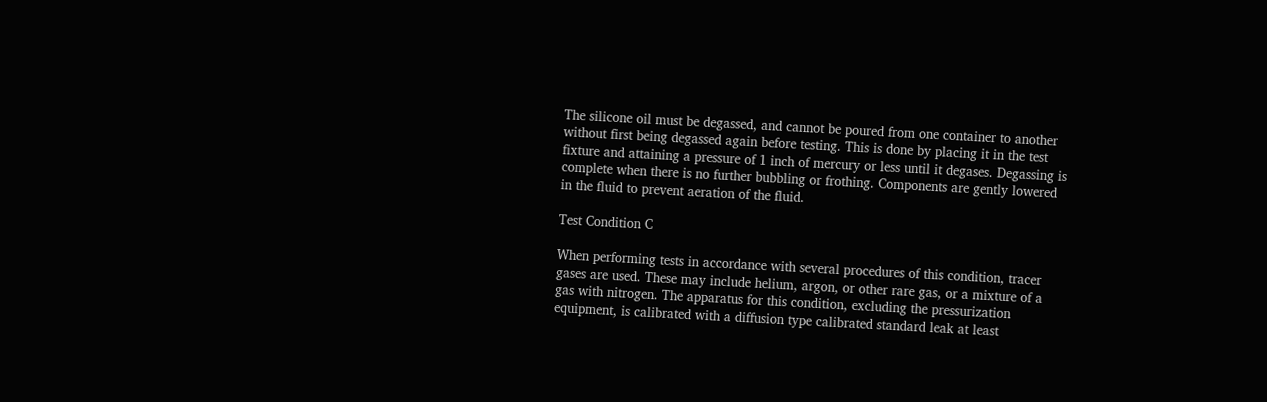The silicone oil must be degassed, and cannot be poured from one container to another without first being degassed again before testing. This is done by placing it in the test fixture and attaining a pressure of 1 inch of mercury or less until it degases. Degassing is complete when there is no further bubbling or frothing. Components are gently lowered in the fluid to prevent aeration of the fluid.

Test Condition C

When performing tests in accordance with several procedures of this condition, tracer gases are used. These may include helium, argon, or other rare gas, or a mixture of a gas with nitrogen. The apparatus for this condition, excluding the pressurization equipment, is calibrated with a diffusion type calibrated standard leak at least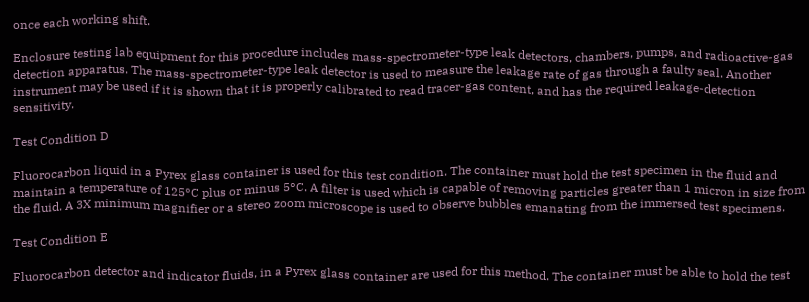once each working shift.

Enclosure testing lab equipment for this procedure includes mass-spectrometer-type leak detectors, chambers, pumps, and radioactive-gas detection apparatus. The mass-spectrometer-type leak detector is used to measure the leakage rate of gas through a faulty seal. Another instrument may be used if it is shown that it is properly calibrated to read tracer-gas content, and has the required leakage-detection sensitivity.

Test Condition D

Fluorocarbon liquid in a Pyrex glass container is used for this test condition. The container must hold the test specimen in the fluid and maintain a temperature of 125°C plus or minus 5°C. A filter is used which is capable of removing particles greater than 1 micron in size from the fluid. A 3X minimum magnifier or a stereo zoom microscope is used to observe bubbles emanating from the immersed test specimens.

Test Condition E

Fluorocarbon detector and indicator fluids, in a Pyrex glass container are used for this method. The container must be able to hold the test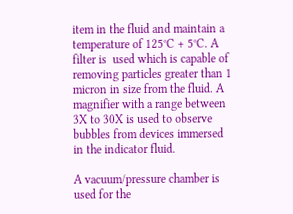item in the fluid and maintain a temperature of 125°C + 5°C. A filter is  used which is capable of removing particles greater than 1 micron in size from the fluid. A magnifier with a range between 3X to 30X is used to observe bubbles from devices immersed in the indicator fluid.

A vacuum/pressure chamber is used for the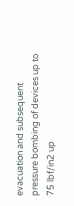evacuation and subsequent pressure bombing of devices up to 75 lbf/in2 up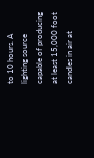to 10 hours. A lighting source capable of producing at least 15,000 foot candles in air at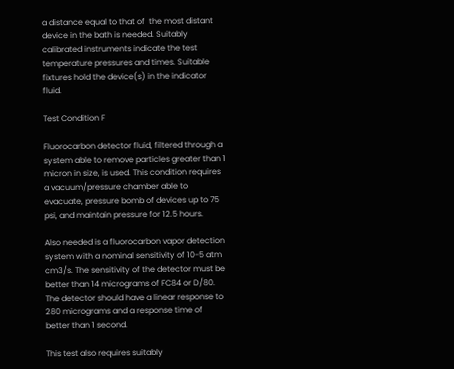a distance equal to that of  the most distant device in the bath is needed. Suitably calibrated instruments indicate the test temperature pressures and times. Suitable fixtures hold the device(s) in the indicator fluid.

Test Condition F

Fluorocarbon detector fluid, filtered through a system able to remove particles greater than 1 micron in size, is used. This condition requires a vacuum/pressure chamber able to evacuate, pressure bomb of devices up to 75 psi, and maintain pressure for 12.5 hours.

Also needed is a fluorocarbon vapor detection system with a nominal sensitivity of 10-5 atm cm3/s. The sensitivity of the detector must be better than 14 micrograms of FC84 or D/80. The detector should have a linear response to 280 micrograms and a response time of better than 1 second.

This test also requires suitably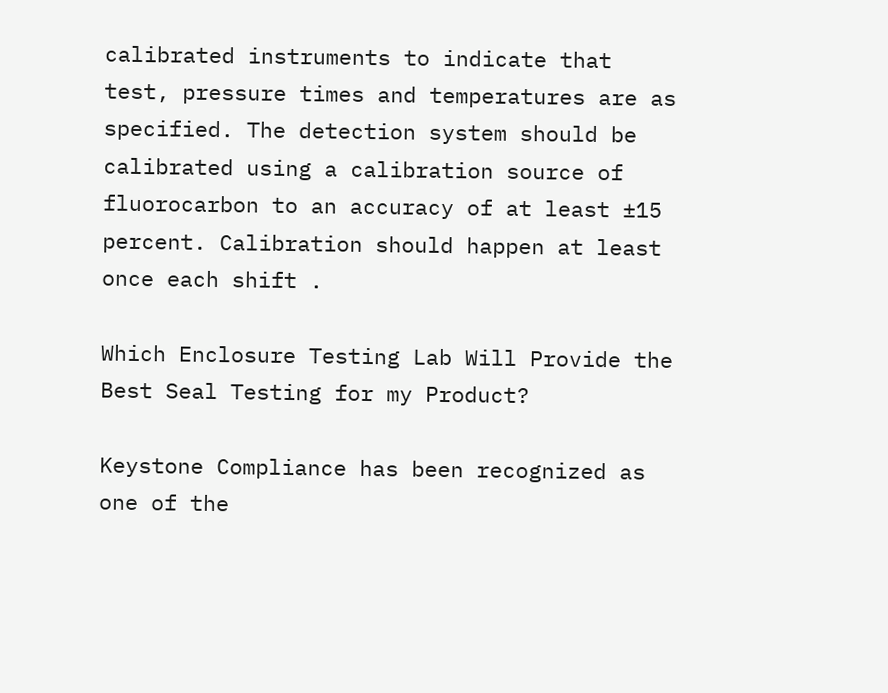calibrated instruments to indicate that test, pressure times and temperatures are as specified. The detection system should be calibrated using a calibration source of fluorocarbon to an accuracy of at least ±15 percent. Calibration should happen at least once each shift .

Which Enclosure Testing Lab Will Provide the Best Seal Testing for my Product?

Keystone Compliance has been recognized as one of the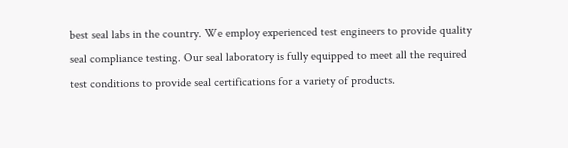best seal labs in the country. We employ experienced test engineers to provide quality seal compliance testing. Our seal laboratory is fully equipped to meet all the required test conditions to provide seal certifications for a variety of products.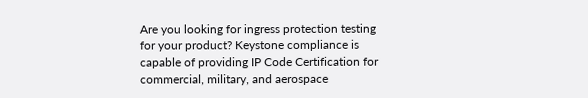Are you looking for ingress protection testing for your product? Keystone compliance is capable of providing IP Code Certification for commercial, military, and aerospace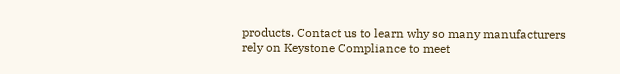products. Contact us to learn why so many manufacturers rely on Keystone Compliance to meet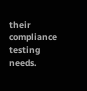their compliance testing needs.